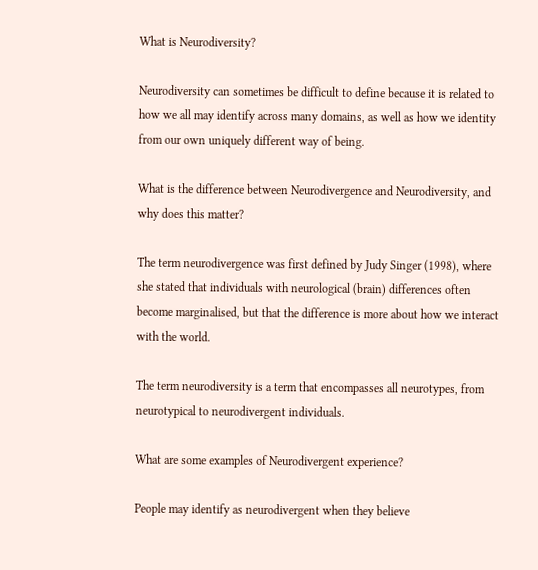What is Neurodiversity?

Neurodiversity can sometimes be difficult to define because it is related to how we all may identify across many domains, as well as how we identity from our own uniquely different way of being.

What is the difference between Neurodivergence and Neurodiversity, and why does this matter?

The term neurodivergence was first defined by Judy Singer (1998), where she stated that individuals with neurological (brain) differences often become marginalised, but that the difference is more about how we interact with the world.

The term neurodiversity is a term that encompasses all neurotypes, from neurotypical to neurodivergent individuals.

What are some examples of Neurodivergent experience?

People may identify as neurodivergent when they believe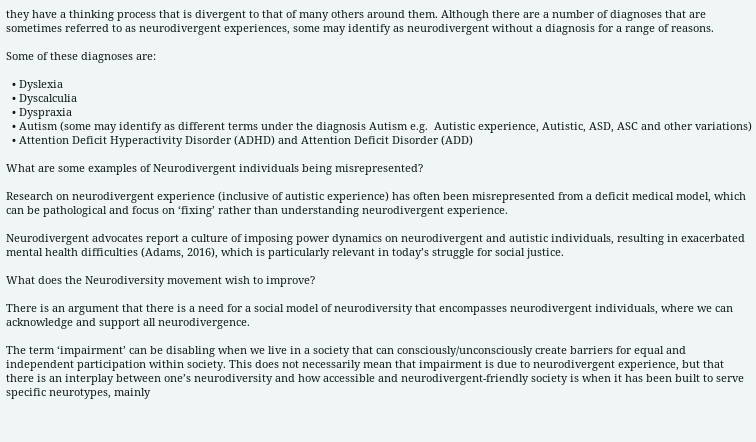they have a thinking process that is divergent to that of many others around them. Although there are a number of diagnoses that are sometimes referred to as neurodivergent experiences, some may identify as neurodivergent without a diagnosis for a range of reasons.

Some of these diagnoses are:

  • Dyslexia
  • Dyscalculia
  • Dyspraxia
  • Autism (some may identify as different terms under the diagnosis Autism e.g.  Autistic experience, Autistic, ASD, ASC and other variations)
  • Attention Deficit Hyperactivity Disorder (ADHD) and Attention Deficit Disorder (ADD)

What are some examples of Neurodivergent individuals being misrepresented?

Research on neurodivergent experience (inclusive of autistic experience) has often been misrepresented from a deficit medical model, which can be pathological and focus on ‘fixing’ rather than understanding neurodivergent experience.

Neurodivergent advocates report a culture of imposing power dynamics on neurodivergent and autistic individuals, resulting in exacerbated mental health difficulties (Adams, 2016), which is particularly relevant in today’s struggle for social justice.

What does the Neurodiversity movement wish to improve?

There is an argument that there is a need for a social model of neurodiversity that encompasses neurodivergent individuals, where we can acknowledge and support all neurodivergence.

The term ‘impairment’ can be disabling when we live in a society that can consciously/unconsciously create barriers for equal and independent participation within society. This does not necessarily mean that impairment is due to neurodivergent experience, but that there is an interplay between one’s neurodiversity and how accessible and neurodivergent-friendly society is when it has been built to serve specific neurotypes, mainly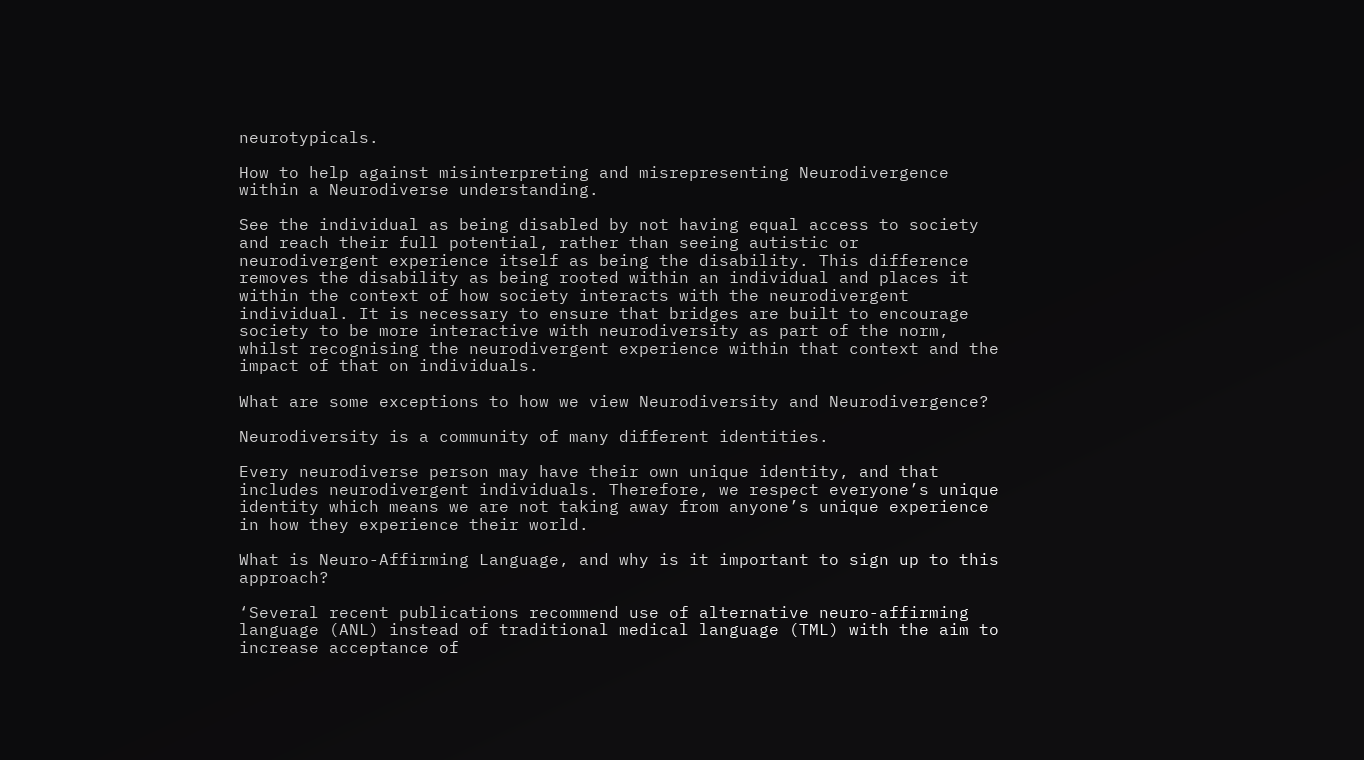neurotypicals.

How to help against misinterpreting and misrepresenting Neurodivergence within a Neurodiverse understanding.

See the individual as being disabled by not having equal access to society and reach their full potential, rather than seeing autistic or neurodivergent experience itself as being the disability. This difference removes the disability as being rooted within an individual and places it within the context of how society interacts with the neurodivergent individual. It is necessary to ensure that bridges are built to encourage society to be more interactive with neurodiversity as part of the norm, whilst recognising the neurodivergent experience within that context and the impact of that on individuals.

What are some exceptions to how we view Neurodiversity and Neurodivergence?

Neurodiversity is a community of many different identities.

Every neurodiverse person may have their own unique identity, and that includes neurodivergent individuals. Therefore, we respect everyone’s unique identity which means we are not taking away from anyone’s unique experience in how they experience their world.

What is Neuro-Affirming Language, and why is it important to sign up to this approach?

‘Several recent publications recommend use of alternative neuro-affirming language (ANL) instead of traditional medical language (TML) with the aim to increase acceptance of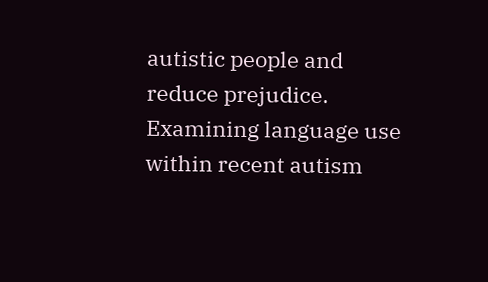autistic people and reduce prejudice. Examining language use within recent autism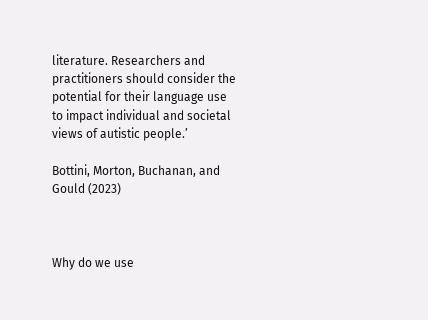literature. Researchers and practitioners should consider the potential for their language use to impact individual and societal views of autistic people.’

Bottini, Morton, Buchanan, and Gould (2023)



Why do we use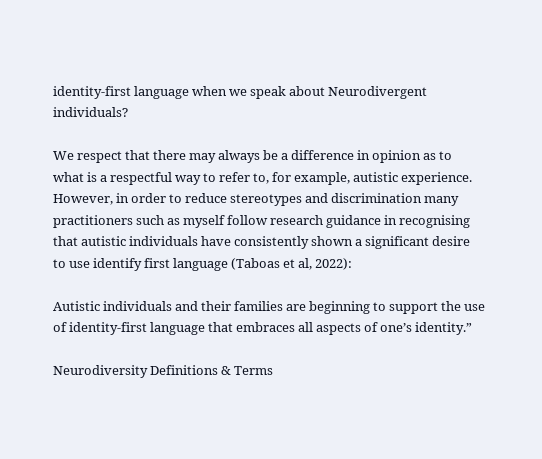identity-first language when we speak about Neurodivergent individuals?

We respect that there may always be a difference in opinion as to what is a respectful way to refer to, for example, autistic experience. However, in order to reduce stereotypes and discrimination many practitioners such as myself follow research guidance in recognising that autistic individuals have consistently shown a significant desire to use identify first language (Taboas et al, 2022):

Autistic individuals and their families are beginning to support the use of identity-first language that embraces all aspects of one’s identity.”

Neurodiversity Definitions & Terms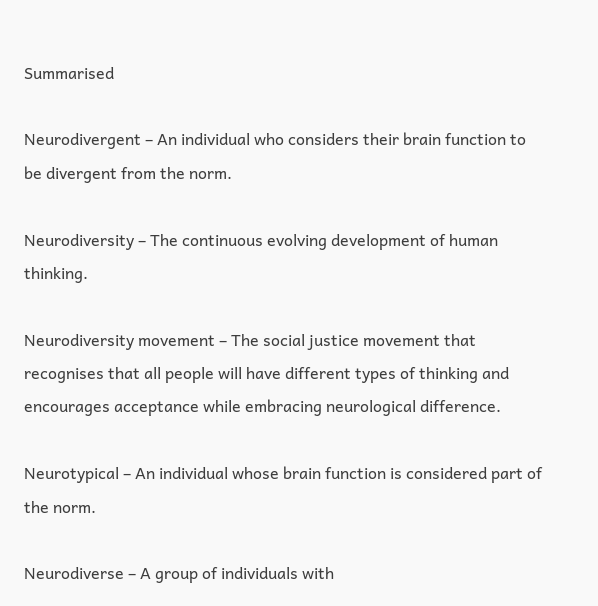Summarised

Neurodivergent – An individual who considers their brain function to be divergent from the norm.

Neurodiversity – The continuous evolving development of human thinking.

Neurodiversity movement – The social justice movement that recognises that all people will have different types of thinking and encourages acceptance while embracing neurological difference.

Neurotypical – An individual whose brain function is considered part of the norm.

Neurodiverse – A group of individuals with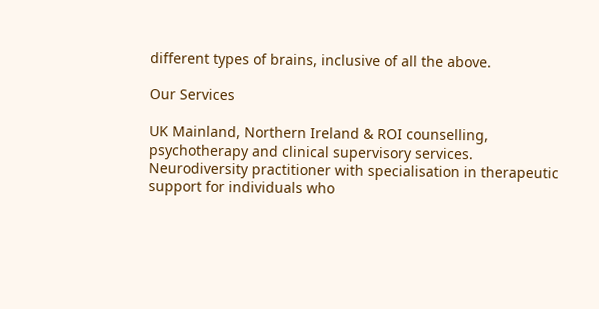different types of brains, inclusive of all the above.

Our Services

UK Mainland, Northern Ireland & ROI counselling, psychotherapy and clinical supervisory services. Neurodiversity practitioner with specialisation in therapeutic support for individuals who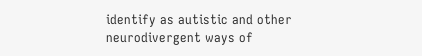identify as autistic and other neurodivergent ways of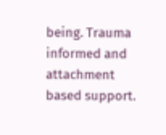being. Trauma informed and attachment based support.